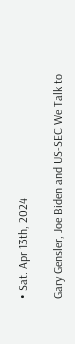• Sat. Apr 13th, 2024

Gary Gensler, Joe Biden and US-SEC We Talk to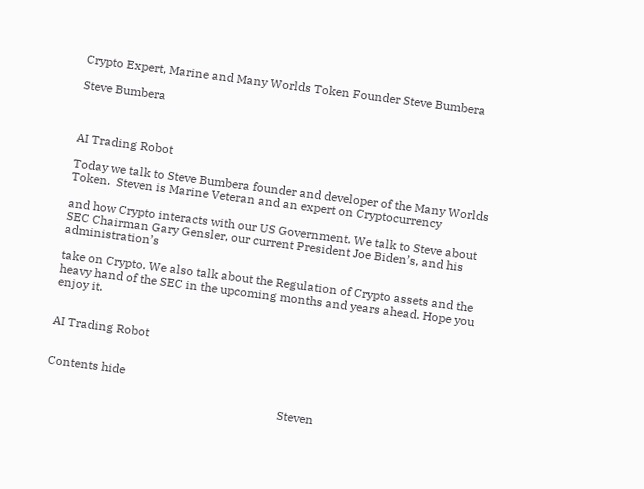Crypto Expert, Marine and Many Worlds Token Founder Steve Bumbera

Steve Bumbera



AI Trading Robot

Today we talk to Steve Bumbera founder and developer of the Many Worlds Token.  Steven is Marine Veteran and an expert on Cryptocurrency

and how Crypto interacts with our US Government. We talk to Steve about SEC Chairman Gary Gensler, our current President Joe Biden’s, and his administration’s

take on Crypto. We also talk about the Regulation of Crypto assets and the heavy hand of the SEC in the upcoming months and years ahead. Hope you enjoy it.


AI Trading Robot


Contents hide

                                                                              Steven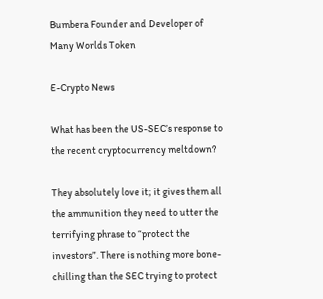Bumbera Founder and Developer of Many Worlds Token

E-Crypto News

What has been the US-SEC’s response to the recent cryptocurrency meltdown?

They absolutely love it; it gives them all the ammunition they need to utter the terrifying phrase to “protect the investors”. There is nothing more bone-chilling than the SEC trying to protect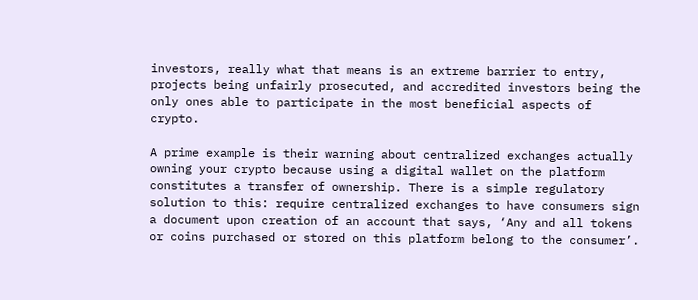investors, really what that means is an extreme barrier to entry, projects being unfairly prosecuted, and accredited investors being the only ones able to participate in the most beneficial aspects of crypto.

A prime example is their warning about centralized exchanges actually owning your crypto because using a digital wallet on the platform constitutes a transfer of ownership. There is a simple regulatory solution to this: require centralized exchanges to have consumers sign a document upon creation of an account that says, ‘Any and all tokens or coins purchased or stored on this platform belong to the consumer’.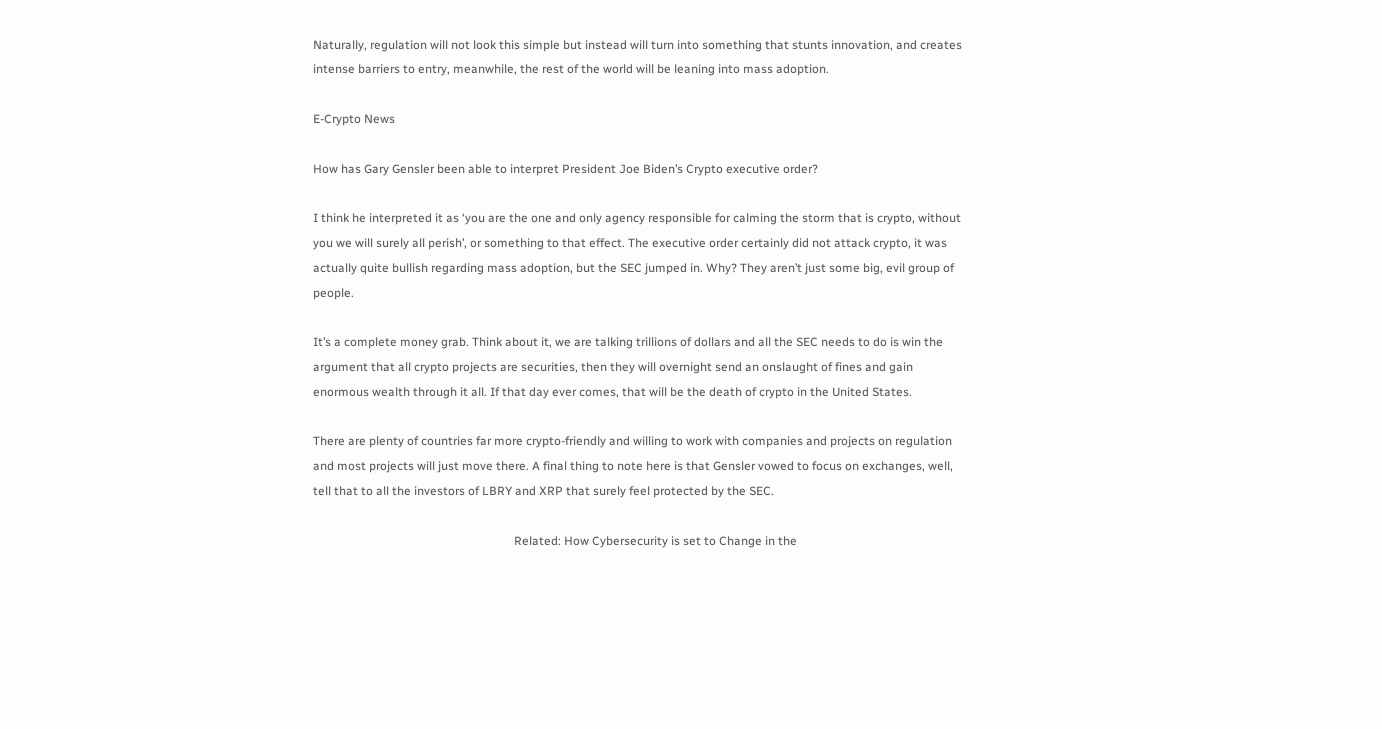Naturally, regulation will not look this simple but instead will turn into something that stunts innovation, and creates intense barriers to entry, meanwhile, the rest of the world will be leaning into mass adoption.

E-Crypto News

How has Gary Gensler been able to interpret President Joe Biden’s Crypto executive order?

I think he interpreted it as ‘you are the one and only agency responsible for calming the storm that is crypto, without you we will surely all perish’, or something to that effect. The executive order certainly did not attack crypto, it was actually quite bullish regarding mass adoption, but the SEC jumped in. Why? They aren’t just some big, evil group of people.

It’s a complete money grab. Think about it, we are talking trillions of dollars and all the SEC needs to do is win the argument that all crypto projects are securities, then they will overnight send an onslaught of fines and gain enormous wealth through it all. If that day ever comes, that will be the death of crypto in the United States.

There are plenty of countries far more crypto-friendly and willing to work with companies and projects on regulation and most projects will just move there. A final thing to note here is that Gensler vowed to focus on exchanges, well, tell that to all the investors of LBRY and XRP that surely feel protected by the SEC.

                                                                   Related: How Cybersecurity is set to Change in the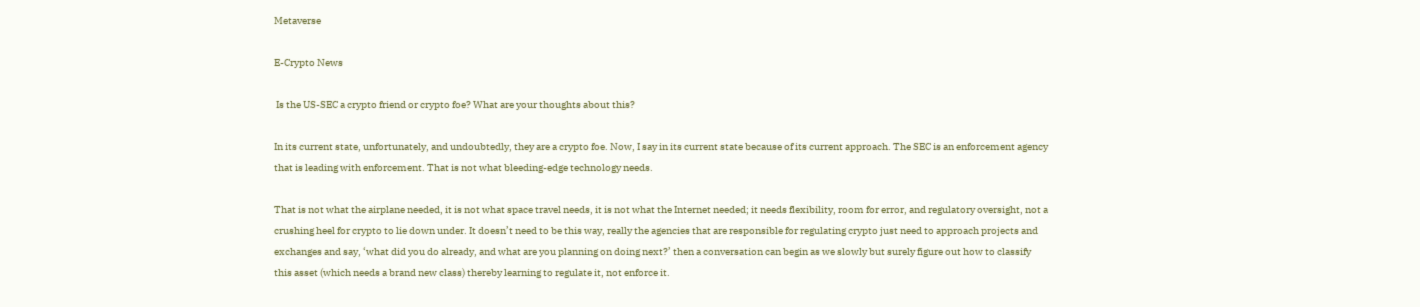Metaverse

E-Crypto News

 Is the US-SEC a crypto friend or crypto foe? What are your thoughts about this?

In its current state, unfortunately, and undoubtedly, they are a crypto foe. Now, I say in its current state because of its current approach. The SEC is an enforcement agency that is leading with enforcement. That is not what bleeding-edge technology needs.

That is not what the airplane needed, it is not what space travel needs, it is not what the Internet needed; it needs flexibility, room for error, and regulatory oversight, not a crushing heel for crypto to lie down under. It doesn’t need to be this way, really the agencies that are responsible for regulating crypto just need to approach projects and exchanges and say, ‘what did you do already, and what are you planning on doing next?’ then a conversation can begin as we slowly but surely figure out how to classify this asset (which needs a brand new class) thereby learning to regulate it, not enforce it.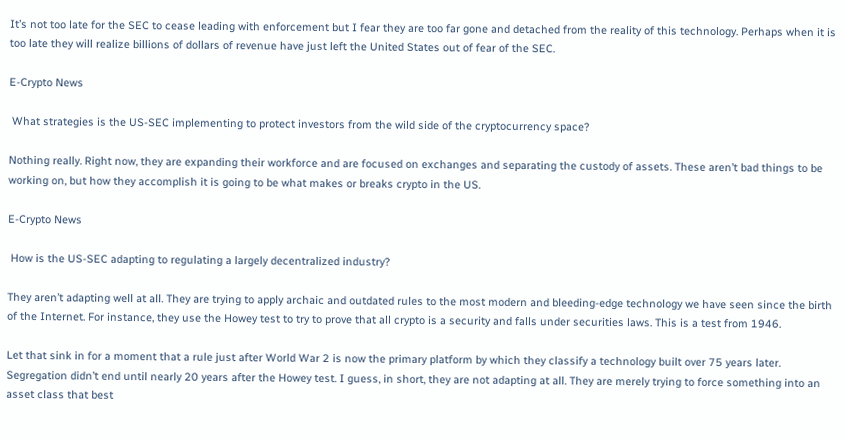It’s not too late for the SEC to cease leading with enforcement but I fear they are too far gone and detached from the reality of this technology. Perhaps when it is too late they will realize billions of dollars of revenue have just left the United States out of fear of the SEC.

E-Crypto News

 What strategies is the US-SEC implementing to protect investors from the wild side of the cryptocurrency space?

Nothing really. Right now, they are expanding their workforce and are focused on exchanges and separating the custody of assets. These aren’t bad things to be working on, but how they accomplish it is going to be what makes or breaks crypto in the US.

E-Crypto News

 How is the US-SEC adapting to regulating a largely decentralized industry?

They aren’t adapting well at all. They are trying to apply archaic and outdated rules to the most modern and bleeding-edge technology we have seen since the birth of the Internet. For instance, they use the Howey test to try to prove that all crypto is a security and falls under securities laws. This is a test from 1946.

Let that sink in for a moment that a rule just after World War 2 is now the primary platform by which they classify a technology built over 75 years later. Segregation didn’t end until nearly 20 years after the Howey test. I guess, in short, they are not adapting at all. They are merely trying to force something into an asset class that best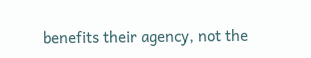benefits their agency, not the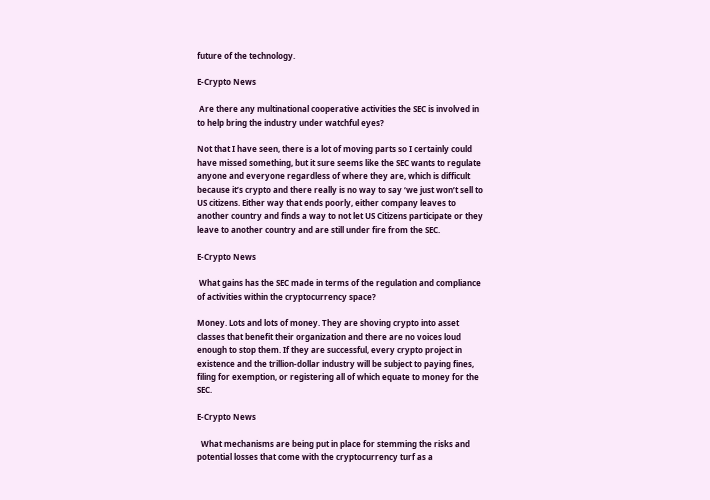future of the technology.

E-Crypto News

 Are there any multinational cooperative activities the SEC is involved in to help bring the industry under watchful eyes?

Not that I have seen, there is a lot of moving parts so I certainly could have missed something, but it sure seems like the SEC wants to regulate anyone and everyone regardless of where they are, which is difficult because it’s crypto and there really is no way to say ‘we just won’t sell to US citizens. Either way that ends poorly, either company leaves to another country and finds a way to not let US Citizens participate or they leave to another country and are still under fire from the SEC.

E-Crypto News

 What gains has the SEC made in terms of the regulation and compliance of activities within the cryptocurrency space?

Money. Lots and lots of money. They are shoving crypto into asset classes that benefit their organization and there are no voices loud enough to stop them. If they are successful, every crypto project in existence and the trillion-dollar industry will be subject to paying fines, filing for exemption, or registering all of which equate to money for the SEC.

E-Crypto News

  What mechanisms are being put in place for stemming the risks and potential losses that come with the cryptocurrency turf as a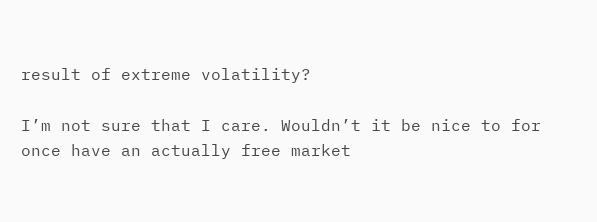result of extreme volatility?

I’m not sure that I care. Wouldn’t it be nice to for once have an actually free market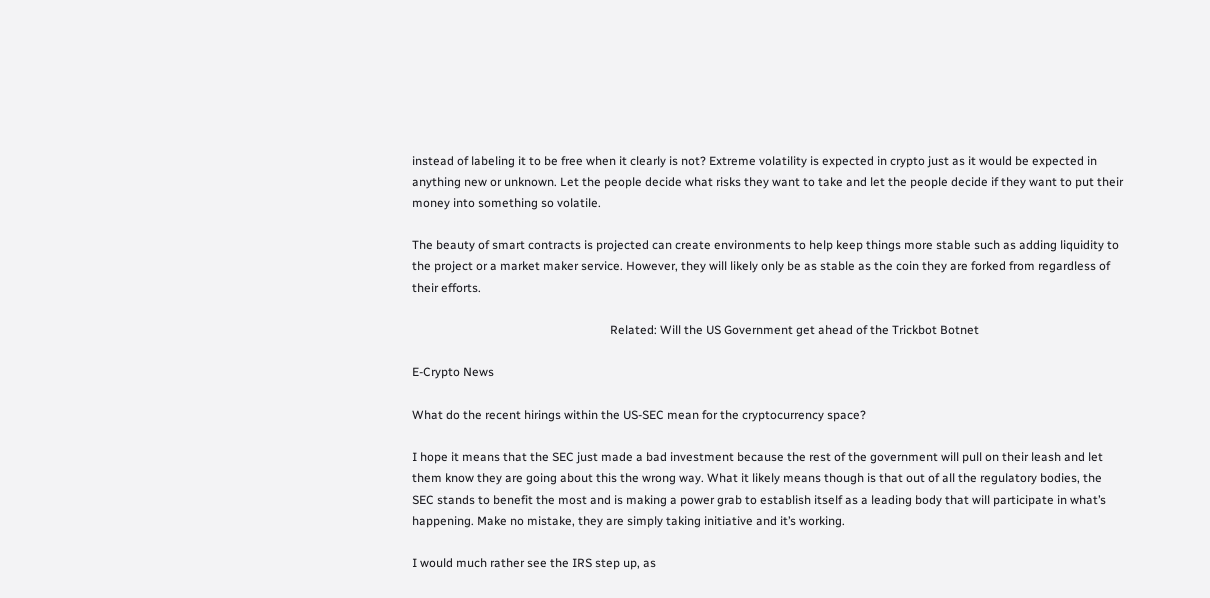instead of labeling it to be free when it clearly is not? Extreme volatility is expected in crypto just as it would be expected in anything new or unknown. Let the people decide what risks they want to take and let the people decide if they want to put their money into something so volatile.

The beauty of smart contracts is projected can create environments to help keep things more stable such as adding liquidity to the project or a market maker service. However, they will likely only be as stable as the coin they are forked from regardless of their efforts.

                                                                  Related: Will the US Government get ahead of the Trickbot Botnet

E-Crypto News

What do the recent hirings within the US-SEC mean for the cryptocurrency space?

I hope it means that the SEC just made a bad investment because the rest of the government will pull on their leash and let them know they are going about this the wrong way. What it likely means though is that out of all the regulatory bodies, the SEC stands to benefit the most and is making a power grab to establish itself as a leading body that will participate in what’s happening. Make no mistake, they are simply taking initiative and it’s working.

I would much rather see the IRS step up, as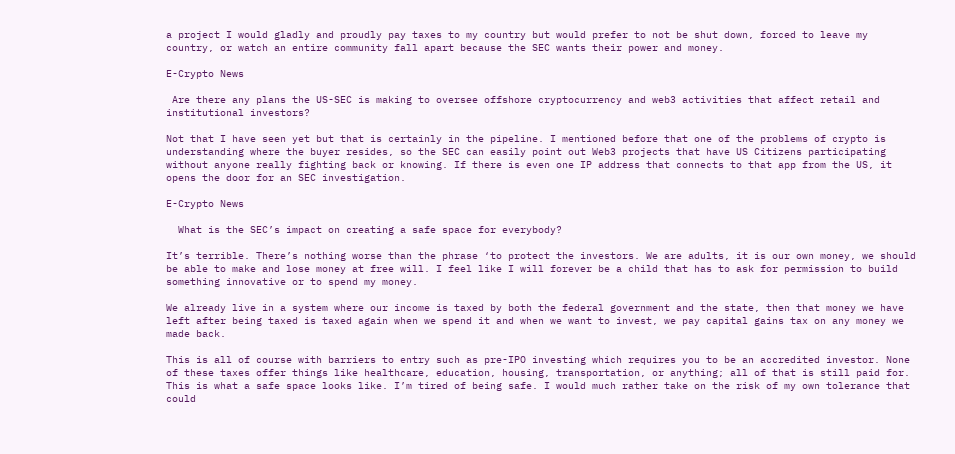a project I would gladly and proudly pay taxes to my country but would prefer to not be shut down, forced to leave my country, or watch an entire community fall apart because the SEC wants their power and money.

E-Crypto News

 Are there any plans the US-SEC is making to oversee offshore cryptocurrency and web3 activities that affect retail and institutional investors?

Not that I have seen yet but that is certainly in the pipeline. I mentioned before that one of the problems of crypto is understanding where the buyer resides, so the SEC can easily point out Web3 projects that have US Citizens participating without anyone really fighting back or knowing. If there is even one IP address that connects to that app from the US, it opens the door for an SEC investigation.

E-Crypto News

  What is the SEC’s impact on creating a safe space for everybody?

It’s terrible. There’s nothing worse than the phrase ‘to protect the investors. We are adults, it is our own money, we should be able to make and lose money at free will. I feel like I will forever be a child that has to ask for permission to build something innovative or to spend my money.

We already live in a system where our income is taxed by both the federal government and the state, then that money we have left after being taxed is taxed again when we spend it and when we want to invest, we pay capital gains tax on any money we made back.

This is all of course with barriers to entry such as pre-IPO investing which requires you to be an accredited investor. None of these taxes offer things like healthcare, education, housing, transportation, or anything; all of that is still paid for. This is what a safe space looks like. I’m tired of being safe. I would much rather take on the risk of my own tolerance that could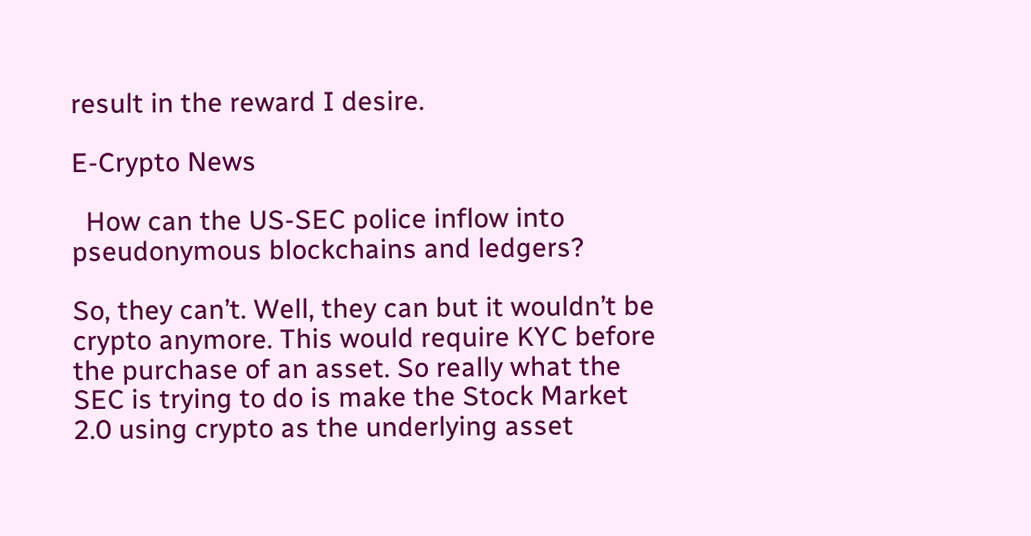result in the reward I desire.

E-Crypto News

  How can the US-SEC police inflow into pseudonymous blockchains and ledgers?

So, they can’t. Well, they can but it wouldn’t be crypto anymore. This would require KYC before the purchase of an asset. So really what the SEC is trying to do is make the Stock Market 2.0 using crypto as the underlying asset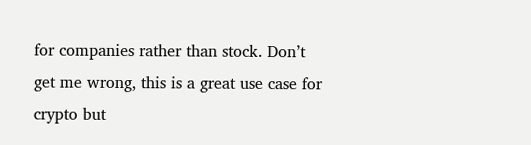for companies rather than stock. Don’t get me wrong, this is a great use case for crypto but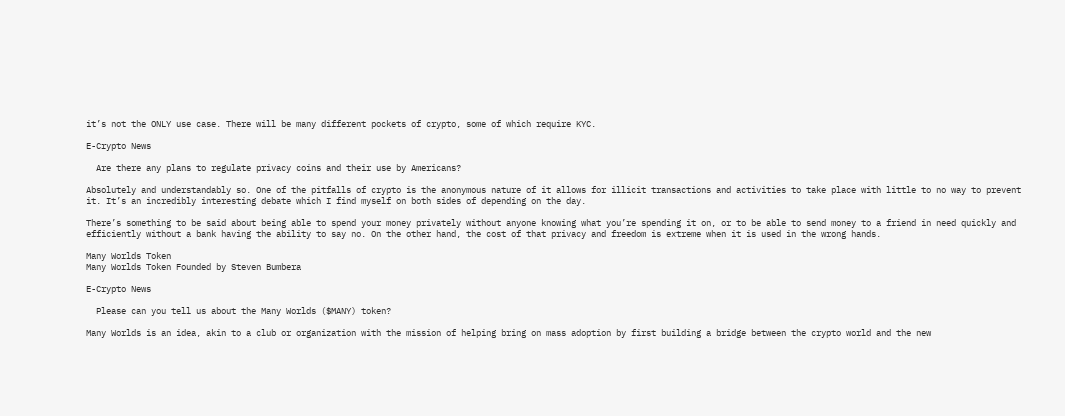it’s not the ONLY use case. There will be many different pockets of crypto, some of which require KYC.

E-Crypto News

  Are there any plans to regulate privacy coins and their use by Americans?

Absolutely and understandably so. One of the pitfalls of crypto is the anonymous nature of it allows for illicit transactions and activities to take place with little to no way to prevent it. It’s an incredibly interesting debate which I find myself on both sides of depending on the day.

There’s something to be said about being able to spend your money privately without anyone knowing what you’re spending it on, or to be able to send money to a friend in need quickly and efficiently without a bank having the ability to say no. On the other hand, the cost of that privacy and freedom is extreme when it is used in the wrong hands.

Many Worlds Token
Many Worlds Token Founded by Steven Bumbera

E-Crypto News

  Please can you tell us about the Many Worlds ($MANY) token?

Many Worlds is an idea, akin to a club or organization with the mission of helping bring on mass adoption by first building a bridge between the crypto world and the new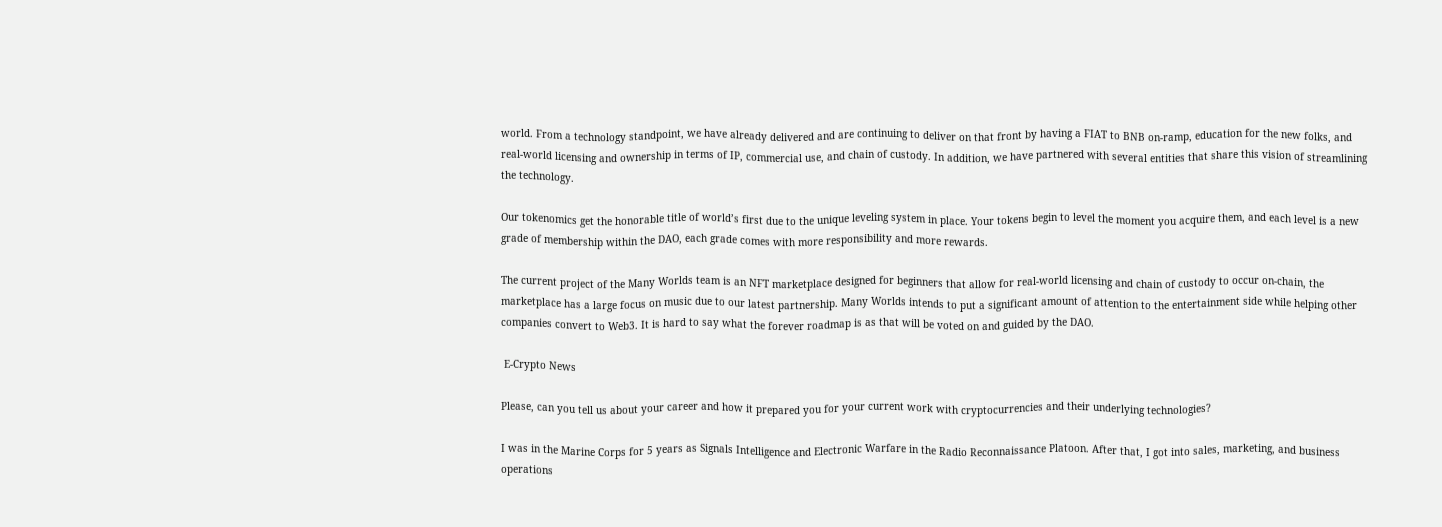world. From a technology standpoint, we have already delivered and are continuing to deliver on that front by having a FIAT to BNB on-ramp, education for the new folks, and real-world licensing and ownership in terms of IP, commercial use, and chain of custody. In addition, we have partnered with several entities that share this vision of streamlining the technology.

Our tokenomics get the honorable title of world’s first due to the unique leveling system in place. Your tokens begin to level the moment you acquire them, and each level is a new grade of membership within the DAO, each grade comes with more responsibility and more rewards.

The current project of the Many Worlds team is an NFT marketplace designed for beginners that allow for real-world licensing and chain of custody to occur on-chain, the marketplace has a large focus on music due to our latest partnership. Many Worlds intends to put a significant amount of attention to the entertainment side while helping other companies convert to Web3. It is hard to say what the forever roadmap is as that will be voted on and guided by the DAO.

 E-Crypto News

Please, can you tell us about your career and how it prepared you for your current work with cryptocurrencies and their underlying technologies?

I was in the Marine Corps for 5 years as Signals Intelligence and Electronic Warfare in the Radio Reconnaissance Platoon. After that, I got into sales, marketing, and business operations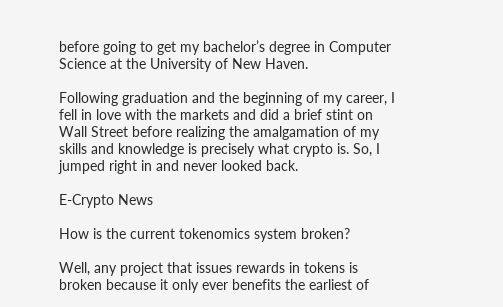before going to get my bachelor’s degree in Computer Science at the University of New Haven.

Following graduation and the beginning of my career, I fell in love with the markets and did a brief stint on Wall Street before realizing the amalgamation of my skills and knowledge is precisely what crypto is. So, I jumped right in and never looked back.

E-Crypto News

How is the current tokenomics system broken?

Well, any project that issues rewards in tokens is broken because it only ever benefits the earliest of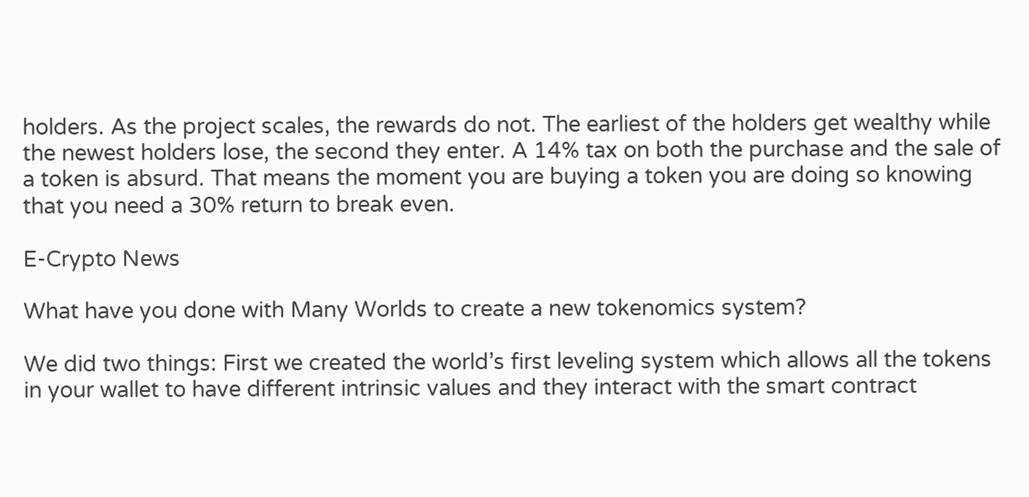holders. As the project scales, the rewards do not. The earliest of the holders get wealthy while the newest holders lose, the second they enter. A 14% tax on both the purchase and the sale of a token is absurd. That means the moment you are buying a token you are doing so knowing that you need a 30% return to break even.

E-Crypto News

What have you done with Many Worlds to create a new tokenomics system?

We did two things: First we created the world’s first leveling system which allows all the tokens in your wallet to have different intrinsic values and they interact with the smart contract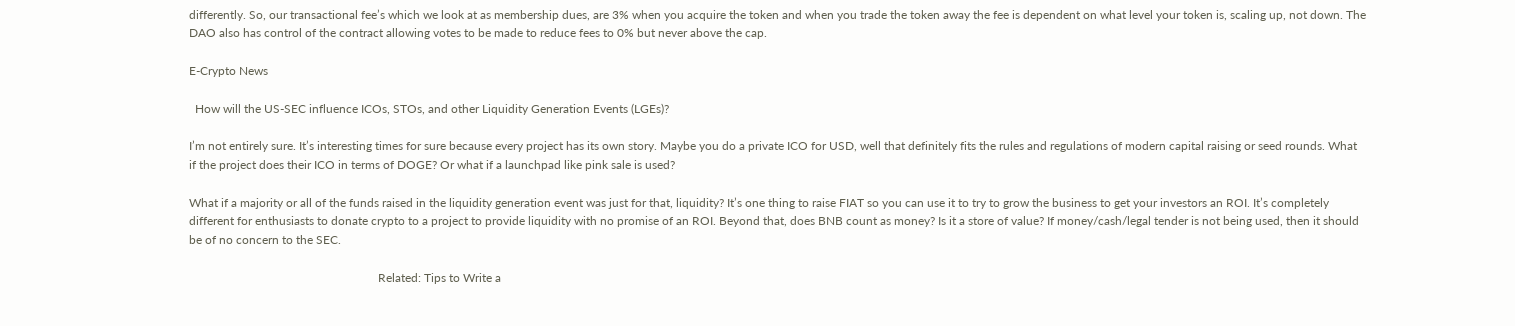differently. So, our transactional fee’s which we look at as membership dues, are 3% when you acquire the token and when you trade the token away the fee is dependent on what level your token is, scaling up, not down. The DAO also has control of the contract allowing votes to be made to reduce fees to 0% but never above the cap.

E-Crypto News

  How will the US-SEC influence ICOs, STOs, and other Liquidity Generation Events (LGEs)?

I’m not entirely sure. It’s interesting times for sure because every project has its own story. Maybe you do a private ICO for USD, well that definitely fits the rules and regulations of modern capital raising or seed rounds. What if the project does their ICO in terms of DOGE? Or what if a launchpad like pink sale is used?

What if a majority or all of the funds raised in the liquidity generation event was just for that, liquidity? It’s one thing to raise FIAT so you can use it to try to grow the business to get your investors an ROI. It’s completely different for enthusiasts to donate crypto to a project to provide liquidity with no promise of an ROI. Beyond that, does BNB count as money? Is it a store of value? If money/cash/legal tender is not being used, then it should be of no concern to the SEC.

                                                               Related: Tips to Write a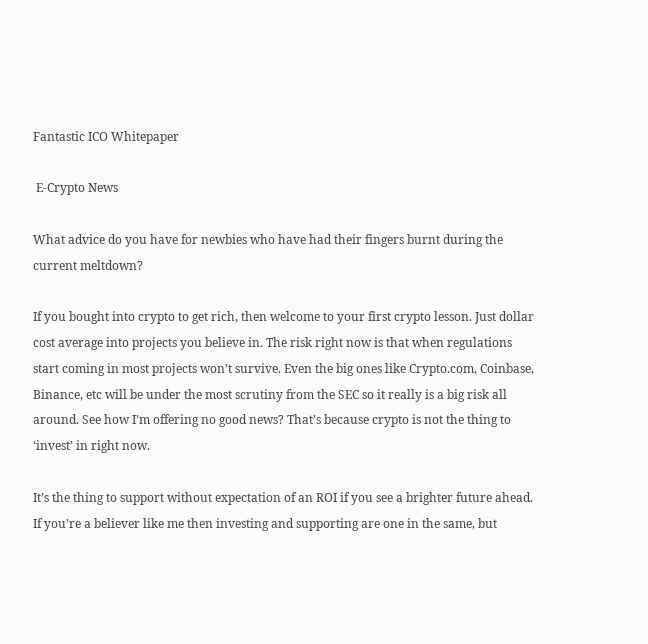Fantastic ICO Whitepaper

 E-Crypto News

What advice do you have for newbies who have had their fingers burnt during the current meltdown?

If you bought into crypto to get rich, then welcome to your first crypto lesson. Just dollar cost average into projects you believe in. The risk right now is that when regulations start coming in most projects won’t survive. Even the big ones like Crypto.com, Coinbase, Binance, etc will be under the most scrutiny from the SEC so it really is a big risk all around. See how I’m offering no good news? That’s because crypto is not the thing to ‘invest’ in right now.

It’s the thing to support without expectation of an ROI if you see a brighter future ahead. If you’re a believer like me then investing and supporting are one in the same, but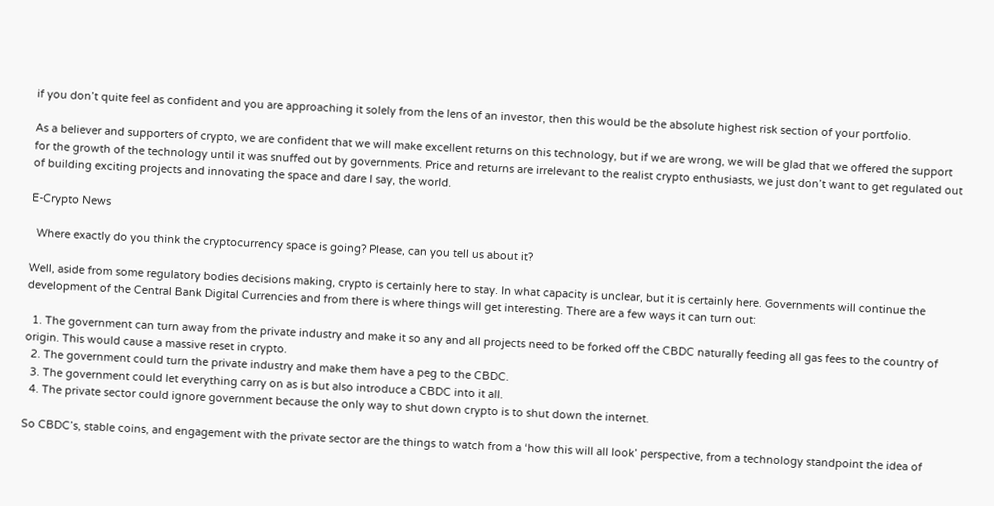if you don’t quite feel as confident and you are approaching it solely from the lens of an investor, then this would be the absolute highest risk section of your portfolio.

As a believer and supporters of crypto, we are confident that we will make excellent returns on this technology, but if we are wrong, we will be glad that we offered the support for the growth of the technology until it was snuffed out by governments. Price and returns are irrelevant to the realist crypto enthusiasts, we just don’t want to get regulated out of building exciting projects and innovating the space and dare I say, the world.

E-Crypto News

  Where exactly do you think the cryptocurrency space is going? Please, can you tell us about it?

Well, aside from some regulatory bodies decisions making, crypto is certainly here to stay. In what capacity is unclear, but it is certainly here. Governments will continue the development of the Central Bank Digital Currencies and from there is where things will get interesting. There are a few ways it can turn out:

  1. The government can turn away from the private industry and make it so any and all projects need to be forked off the CBDC naturally feeding all gas fees to the country of origin. This would cause a massive reset in crypto.
  2. The government could turn the private industry and make them have a peg to the CBDC.
  3. The government could let everything carry on as is but also introduce a CBDC into it all.
  4. The private sector could ignore government because the only way to shut down crypto is to shut down the internet.

So CBDC’s, stable coins, and engagement with the private sector are the things to watch from a ‘how this will all look’ perspective, from a technology standpoint the idea of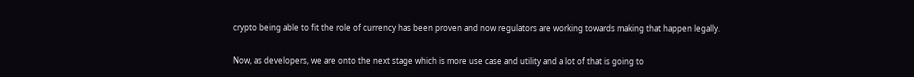crypto being able to fit the role of currency has been proven and now regulators are working towards making that happen legally.

Now, as developers, we are onto the next stage which is more use case and utility and a lot of that is going to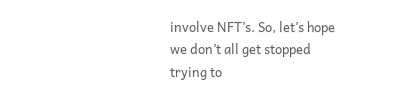involve NFT’s. So, let’s hope we don’t all get stopped trying to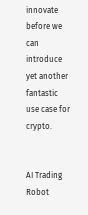innovate before we can introduce yet another fantastic use case for crypto.


AI Trading Robot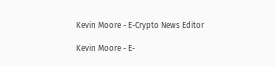Kevin Moore - E-Crypto News Editor

Kevin Moore - E-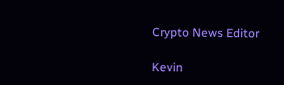Crypto News Editor

Kevin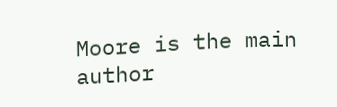Moore is the main author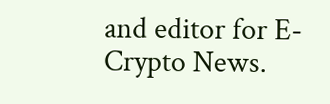and editor for E-Crypto News.